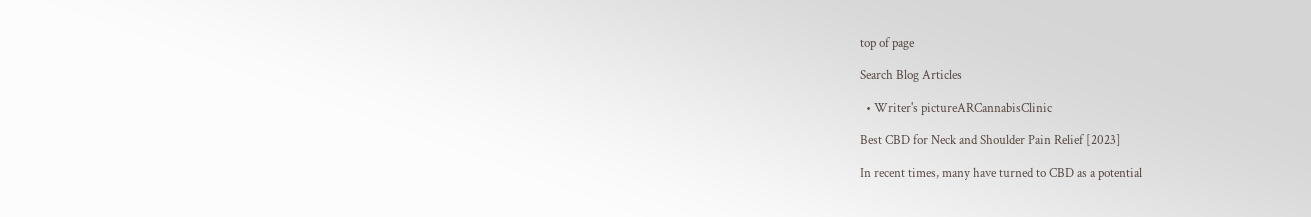top of page

Search Blog Articles

  • Writer's pictureARCannabisClinic

Best CBD for Neck and Shoulder Pain Relief [2023]

In recent times, many have turned to CBD as a potential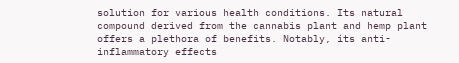solution for various health conditions. Its natural compound derived from the cannabis plant and hemp plant offers a plethora of benefits. Notably, its anti-inflammatory effects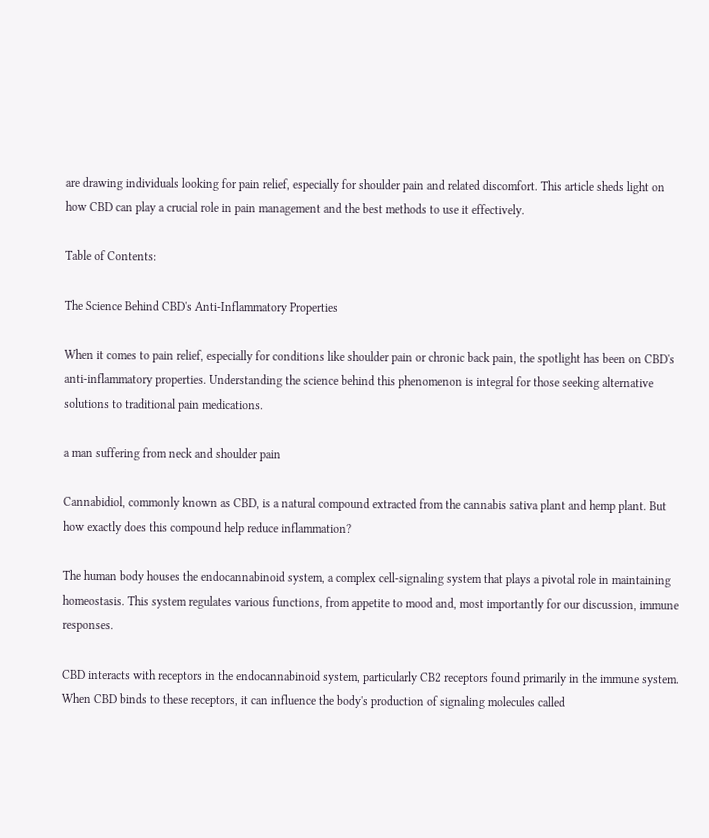are drawing individuals looking for pain relief, especially for shoulder pain and related discomfort. This article sheds light on how CBD can play a crucial role in pain management and the best methods to use it effectively.

Table of Contents:

The Science Behind CBD's Anti-Inflammatory Properties

When it comes to pain relief, especially for conditions like shoulder pain or chronic back pain, the spotlight has been on CBD's anti-inflammatory properties. Understanding the science behind this phenomenon is integral for those seeking alternative solutions to traditional pain medications.

a man suffering from neck and shoulder pain

Cannabidiol, commonly known as CBD, is a natural compound extracted from the cannabis sativa plant and hemp plant. But how exactly does this compound help reduce inflammation?

The human body houses the endocannabinoid system, a complex cell-signaling system that plays a pivotal role in maintaining homeostasis. This system regulates various functions, from appetite to mood and, most importantly for our discussion, immune responses.

CBD interacts with receptors in the endocannabinoid system, particularly CB2 receptors found primarily in the immune system. When CBD binds to these receptors, it can influence the body's production of signaling molecules called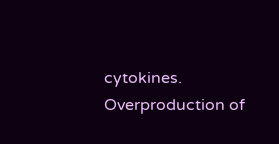cytokines. Overproduction of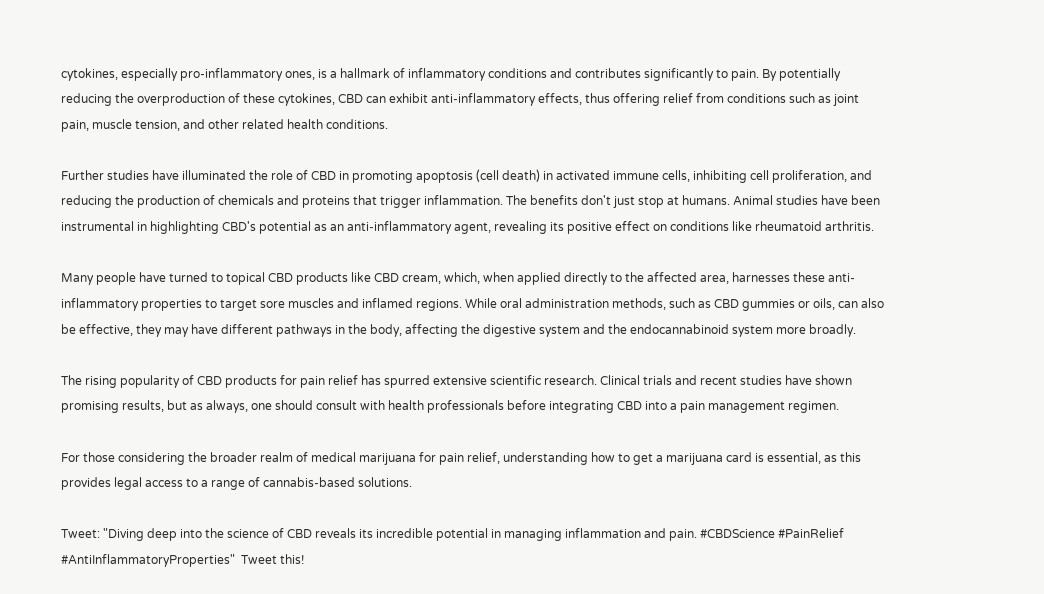cytokines, especially pro-inflammatory ones, is a hallmark of inflammatory conditions and contributes significantly to pain. By potentially reducing the overproduction of these cytokines, CBD can exhibit anti-inflammatory effects, thus offering relief from conditions such as joint pain, muscle tension, and other related health conditions.

Further studies have illuminated the role of CBD in promoting apoptosis (cell death) in activated immune cells, inhibiting cell proliferation, and reducing the production of chemicals and proteins that trigger inflammation. The benefits don't just stop at humans. Animal studies have been instrumental in highlighting CBD's potential as an anti-inflammatory agent, revealing its positive effect on conditions like rheumatoid arthritis.

Many people have turned to topical CBD products like CBD cream, which, when applied directly to the affected area, harnesses these anti-inflammatory properties to target sore muscles and inflamed regions. While oral administration methods, such as CBD gummies or oils, can also be effective, they may have different pathways in the body, affecting the digestive system and the endocannabinoid system more broadly.

The rising popularity of CBD products for pain relief has spurred extensive scientific research. Clinical trials and recent studies have shown promising results, but as always, one should consult with health professionals before integrating CBD into a pain management regimen.

For those considering the broader realm of medical marijuana for pain relief, understanding how to get a marijuana card is essential, as this provides legal access to a range of cannabis-based solutions.

Tweet: "Diving deep into the science of CBD reveals its incredible potential in managing inflammation and pain. #CBDScience #PainRelief #AntiInflammatoryProperties"  Tweet this!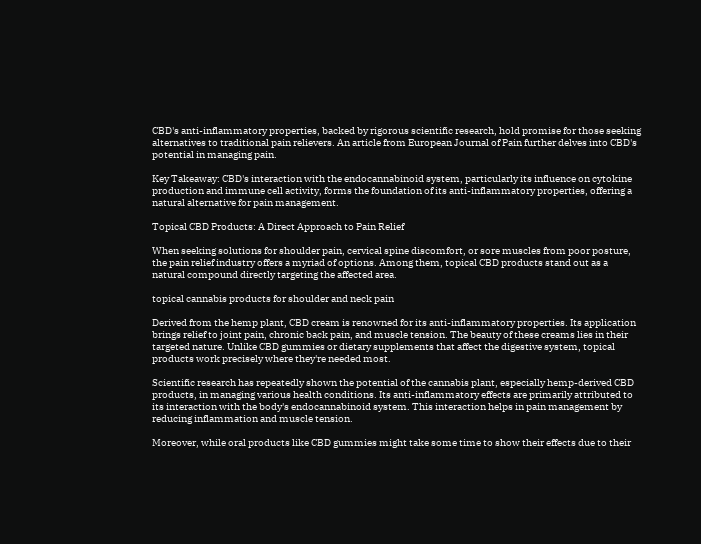CBD's anti-inflammatory properties, backed by rigorous scientific research, hold promise for those seeking alternatives to traditional pain relievers. An article from European Journal of Pain further delves into CBD's potential in managing pain.

Key Takeaway: CBD's interaction with the endocannabinoid system, particularly its influence on cytokine production and immune cell activity, forms the foundation of its anti-inflammatory properties, offering a natural alternative for pain management.

Topical CBD Products: A Direct Approach to Pain Relief

When seeking solutions for shoulder pain, cervical spine discomfort, or sore muscles from poor posture, the pain relief industry offers a myriad of options. Among them, topical CBD products stand out as a natural compound directly targeting the affected area.

topical cannabis products for shoulder and neck pain

Derived from the hemp plant, CBD cream is renowned for its anti-inflammatory properties. Its application brings relief to joint pain, chronic back pain, and muscle tension. The beauty of these creams lies in their targeted nature. Unlike CBD gummies or dietary supplements that affect the digestive system, topical products work precisely where they're needed most.

Scientific research has repeatedly shown the potential of the cannabis plant, especially hemp-derived CBD products, in managing various health conditions. Its anti-inflammatory effects are primarily attributed to its interaction with the body's endocannabinoid system. This interaction helps in pain management by reducing inflammation and muscle tension.

Moreover, while oral products like CBD gummies might take some time to show their effects due to their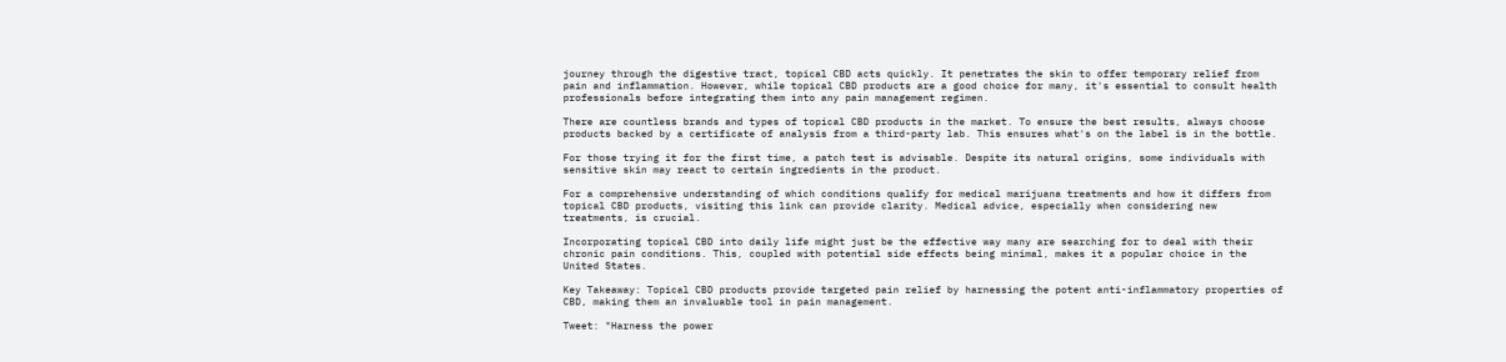journey through the digestive tract, topical CBD acts quickly. It penetrates the skin to offer temporary relief from pain and inflammation. However, while topical CBD products are a good choice for many, it's essential to consult health professionals before integrating them into any pain management regimen.

There are countless brands and types of topical CBD products in the market. To ensure the best results, always choose products backed by a certificate of analysis from a third-party lab. This ensures what's on the label is in the bottle.

For those trying it for the first time, a patch test is advisable. Despite its natural origins, some individuals with sensitive skin may react to certain ingredients in the product.

For a comprehensive understanding of which conditions qualify for medical marijuana treatments and how it differs from topical CBD products, visiting this link can provide clarity. Medical advice, especially when considering new treatments, is crucial.

Incorporating topical CBD into daily life might just be the effective way many are searching for to deal with their chronic pain conditions. This, coupled with potential side effects being minimal, makes it a popular choice in the United States.

Key Takeaway: Topical CBD products provide targeted pain relief by harnessing the potent anti-inflammatory properties of CBD, making them an invaluable tool in pain management.

Tweet: "Harness the power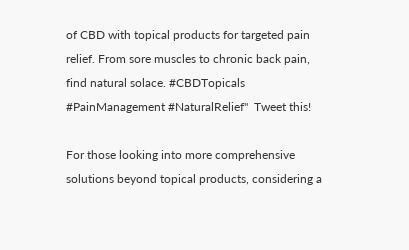of CBD with topical products for targeted pain relief. From sore muscles to chronic back pain, find natural solace. #CBDTopicals #PainManagement #NaturalRelief"  Tweet this!

For those looking into more comprehensive solutions beyond topical products, considering a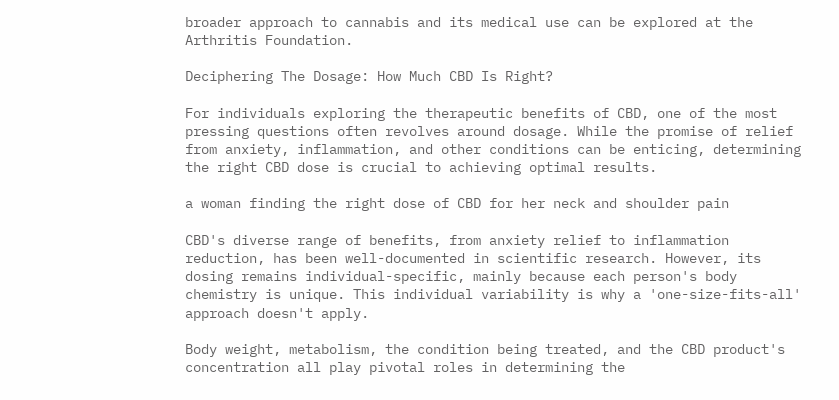broader approach to cannabis and its medical use can be explored at the Arthritis Foundation.

Deciphering The Dosage: How Much CBD Is Right?

For individuals exploring the therapeutic benefits of CBD, one of the most pressing questions often revolves around dosage. While the promise of relief from anxiety, inflammation, and other conditions can be enticing, determining the right CBD dose is crucial to achieving optimal results.

a woman finding the right dose of CBD for her neck and shoulder pain

CBD's diverse range of benefits, from anxiety relief to inflammation reduction, has been well-documented in scientific research. However, its dosing remains individual-specific, mainly because each person's body chemistry is unique. This individual variability is why a 'one-size-fits-all' approach doesn't apply.

Body weight, metabolism, the condition being treated, and the CBD product's concentration all play pivotal roles in determining the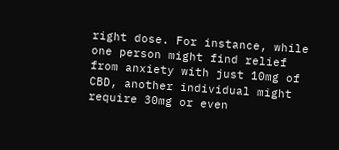right dose. For instance, while one person might find relief from anxiety with just 10mg of CBD, another individual might require 30mg or even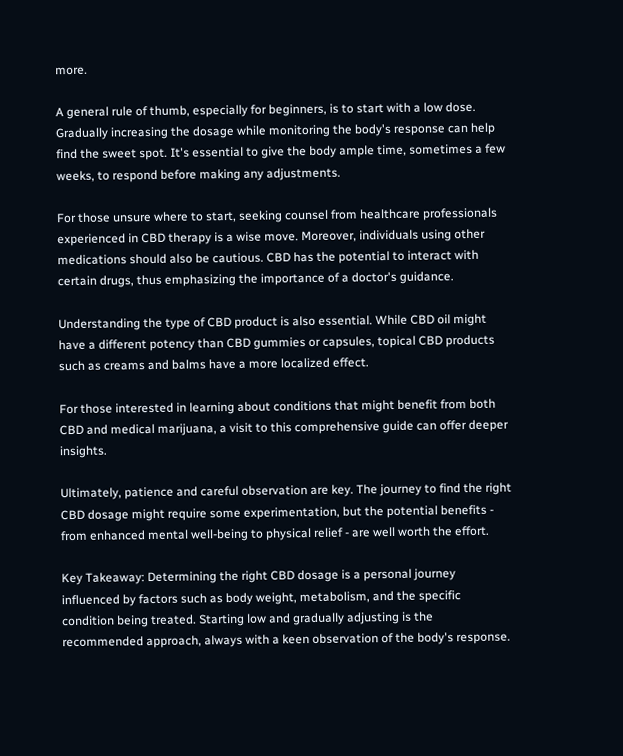more.

A general rule of thumb, especially for beginners, is to start with a low dose. Gradually increasing the dosage while monitoring the body's response can help find the sweet spot. It's essential to give the body ample time, sometimes a few weeks, to respond before making any adjustments.

For those unsure where to start, seeking counsel from healthcare professionals experienced in CBD therapy is a wise move. Moreover, individuals using other medications should also be cautious. CBD has the potential to interact with certain drugs, thus emphasizing the importance of a doctor's guidance.

Understanding the type of CBD product is also essential. While CBD oil might have a different potency than CBD gummies or capsules, topical CBD products such as creams and balms have a more localized effect.

For those interested in learning about conditions that might benefit from both CBD and medical marijuana, a visit to this comprehensive guide can offer deeper insights.

Ultimately, patience and careful observation are key. The journey to find the right CBD dosage might require some experimentation, but the potential benefits - from enhanced mental well-being to physical relief - are well worth the effort.

Key Takeaway: Determining the right CBD dosage is a personal journey influenced by factors such as body weight, metabolism, and the specific condition being treated. Starting low and gradually adjusting is the recommended approach, always with a keen observation of the body's response.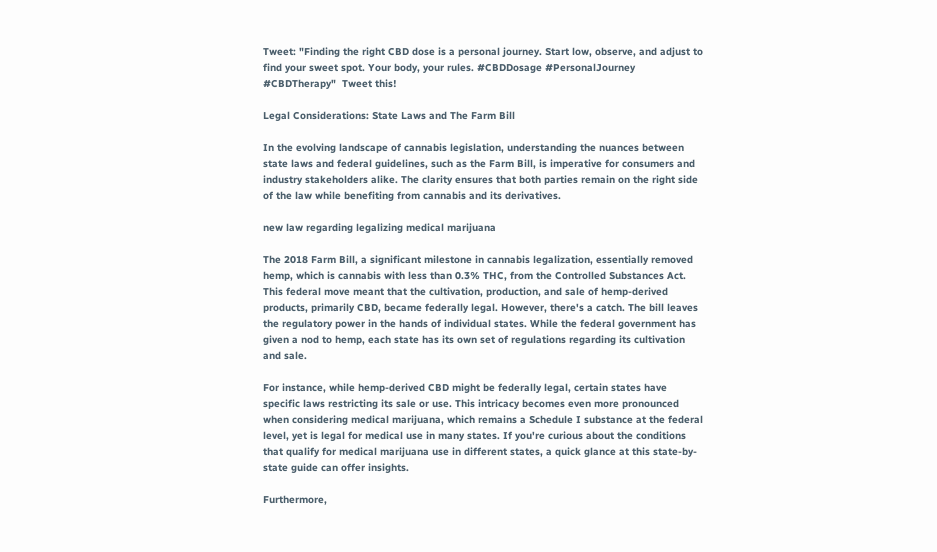Tweet: "Finding the right CBD dose is a personal journey. Start low, observe, and adjust to find your sweet spot. Your body, your rules. #CBDDosage #PersonalJourney #CBDTherapy"  Tweet this!

Legal Considerations: State Laws and The Farm Bill

In the evolving landscape of cannabis legislation, understanding the nuances between state laws and federal guidelines, such as the Farm Bill, is imperative for consumers and industry stakeholders alike. The clarity ensures that both parties remain on the right side of the law while benefiting from cannabis and its derivatives.

new law regarding legalizing medical marijuana

The 2018 Farm Bill, a significant milestone in cannabis legalization, essentially removed hemp, which is cannabis with less than 0.3% THC, from the Controlled Substances Act. This federal move meant that the cultivation, production, and sale of hemp-derived products, primarily CBD, became federally legal. However, there's a catch. The bill leaves the regulatory power in the hands of individual states. While the federal government has given a nod to hemp, each state has its own set of regulations regarding its cultivation and sale.

For instance, while hemp-derived CBD might be federally legal, certain states have specific laws restricting its sale or use. This intricacy becomes even more pronounced when considering medical marijuana, which remains a Schedule I substance at the federal level, yet is legal for medical use in many states. If you're curious about the conditions that qualify for medical marijuana use in different states, a quick glance at this state-by-state guide can offer insights.

Furthermore,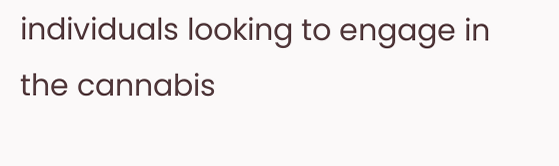individuals looking to engage in the cannabis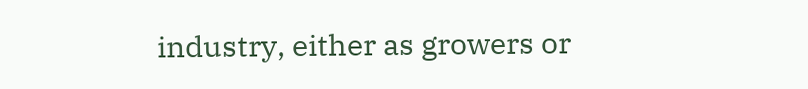industry, either as growers or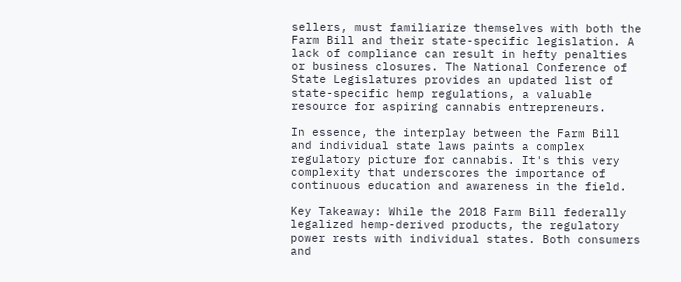sellers, must familiarize themselves with both the Farm Bill and their state-specific legislation. A lack of compliance can result in hefty penalties or business closures. The National Conference of State Legislatures provides an updated list of state-specific hemp regulations, a valuable resource for aspiring cannabis entrepreneurs.

In essence, the interplay between the Farm Bill and individual state laws paints a complex regulatory picture for cannabis. It's this very complexity that underscores the importance of continuous education and awareness in the field.

Key Takeaway: While the 2018 Farm Bill federally legalized hemp-derived products, the regulatory power rests with individual states. Both consumers and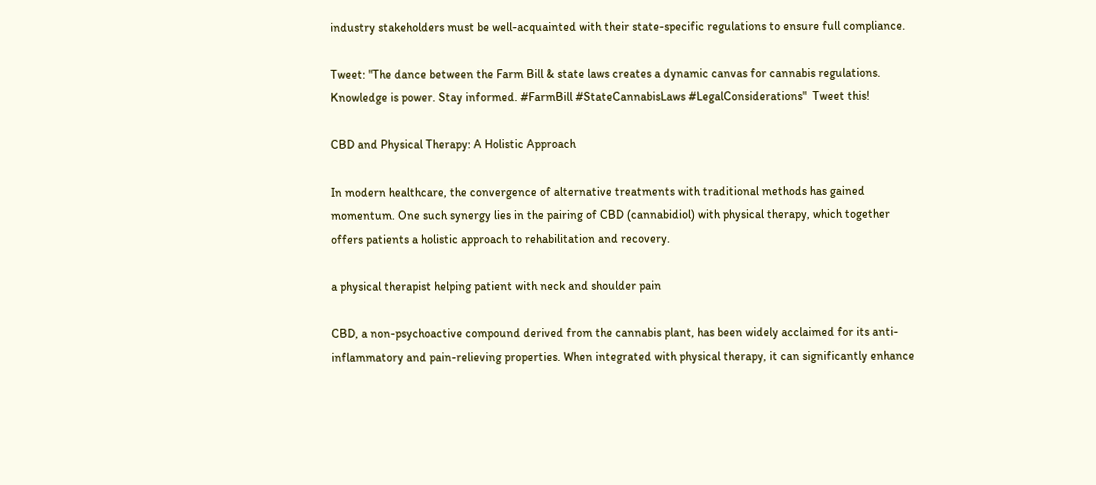industry stakeholders must be well-acquainted with their state-specific regulations to ensure full compliance.

Tweet: "The dance between the Farm Bill & state laws creates a dynamic canvas for cannabis regulations. Knowledge is power. Stay informed. #FarmBill #StateCannabisLaws #LegalConsiderations"  Tweet this!

CBD and Physical Therapy: A Holistic Approach

In modern healthcare, the convergence of alternative treatments with traditional methods has gained momentum. One such synergy lies in the pairing of CBD (cannabidiol) with physical therapy, which together offers patients a holistic approach to rehabilitation and recovery.

a physical therapist helping patient with neck and shoulder pain

CBD, a non-psychoactive compound derived from the cannabis plant, has been widely acclaimed for its anti-inflammatory and pain-relieving properties. When integrated with physical therapy, it can significantly enhance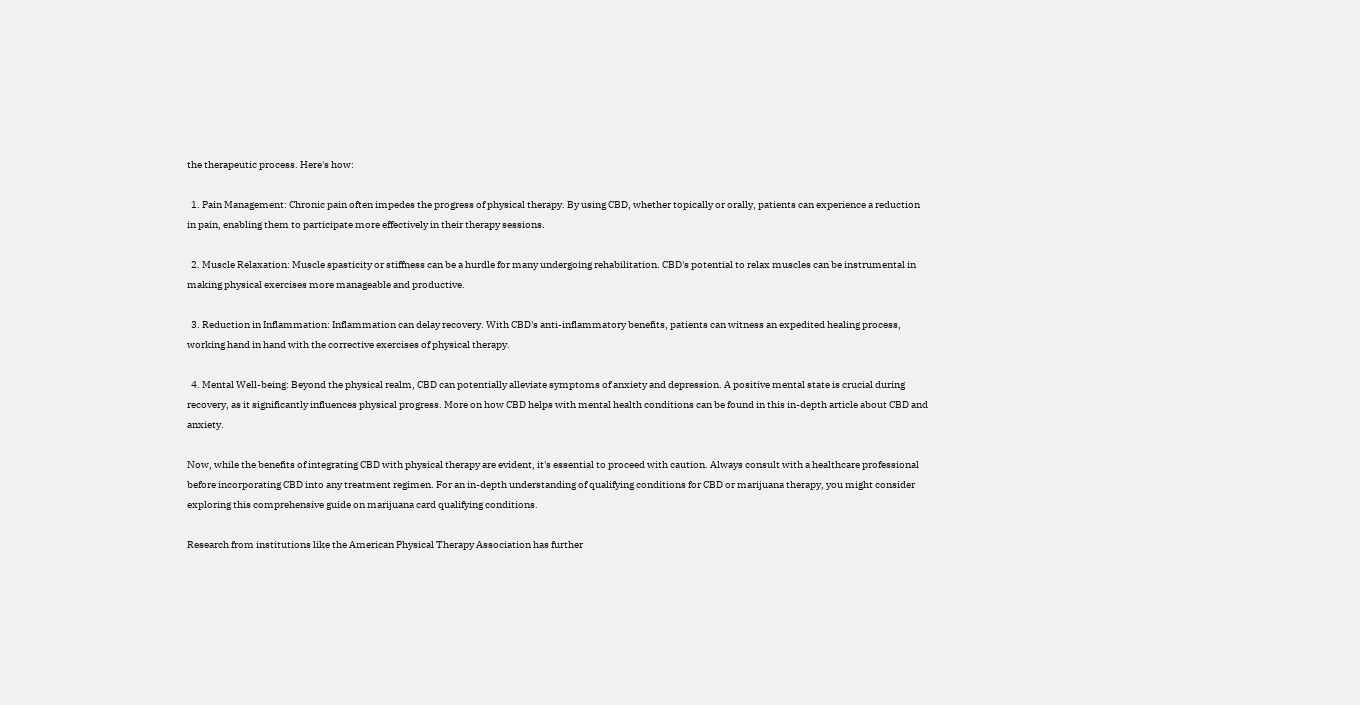the therapeutic process. Here's how:

  1. Pain Management: Chronic pain often impedes the progress of physical therapy. By using CBD, whether topically or orally, patients can experience a reduction in pain, enabling them to participate more effectively in their therapy sessions.

  2. Muscle Relaxation: Muscle spasticity or stiffness can be a hurdle for many undergoing rehabilitation. CBD's potential to relax muscles can be instrumental in making physical exercises more manageable and productive.

  3. Reduction in Inflammation: Inflammation can delay recovery. With CBD's anti-inflammatory benefits, patients can witness an expedited healing process, working hand in hand with the corrective exercises of physical therapy.

  4. Mental Well-being: Beyond the physical realm, CBD can potentially alleviate symptoms of anxiety and depression. A positive mental state is crucial during recovery, as it significantly influences physical progress. More on how CBD helps with mental health conditions can be found in this in-depth article about CBD and anxiety.

Now, while the benefits of integrating CBD with physical therapy are evident, it's essential to proceed with caution. Always consult with a healthcare professional before incorporating CBD into any treatment regimen. For an in-depth understanding of qualifying conditions for CBD or marijuana therapy, you might consider exploring this comprehensive guide on marijuana card qualifying conditions.

Research from institutions like the American Physical Therapy Association has further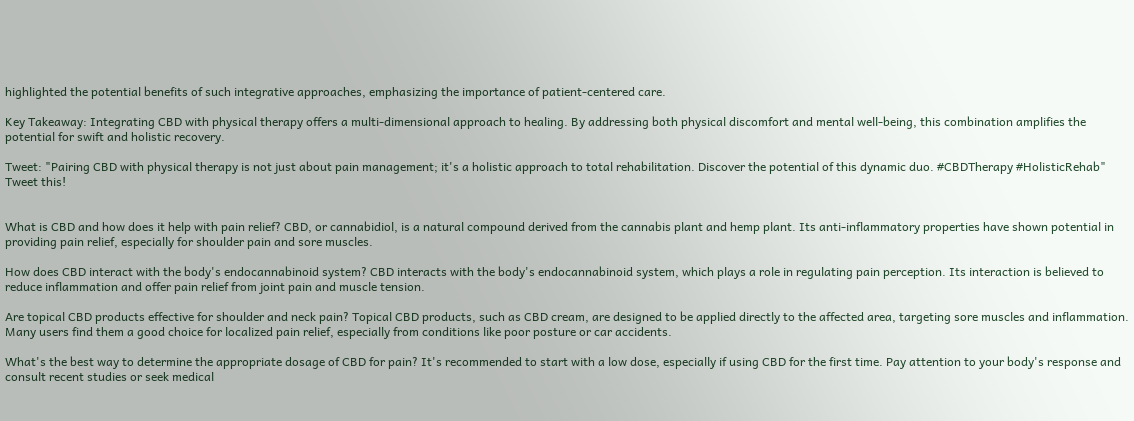highlighted the potential benefits of such integrative approaches, emphasizing the importance of patient-centered care.

Key Takeaway: Integrating CBD with physical therapy offers a multi-dimensional approach to healing. By addressing both physical discomfort and mental well-being, this combination amplifies the potential for swift and holistic recovery.

Tweet: "Pairing CBD with physical therapy is not just about pain management; it's a holistic approach to total rehabilitation. Discover the potential of this dynamic duo. #CBDTherapy #HolisticRehab"  Tweet this!


What is CBD and how does it help with pain relief? CBD, or cannabidiol, is a natural compound derived from the cannabis plant and hemp plant. Its anti-inflammatory properties have shown potential in providing pain relief, especially for shoulder pain and sore muscles.

How does CBD interact with the body's endocannabinoid system? CBD interacts with the body's endocannabinoid system, which plays a role in regulating pain perception. Its interaction is believed to reduce inflammation and offer pain relief from joint pain and muscle tension.

Are topical CBD products effective for shoulder and neck pain? Topical CBD products, such as CBD cream, are designed to be applied directly to the affected area, targeting sore muscles and inflammation. Many users find them a good choice for localized pain relief, especially from conditions like poor posture or car accidents.

What's the best way to determine the appropriate dosage of CBD for pain? It's recommended to start with a low dose, especially if using CBD for the first time. Pay attention to your body's response and consult recent studies or seek medical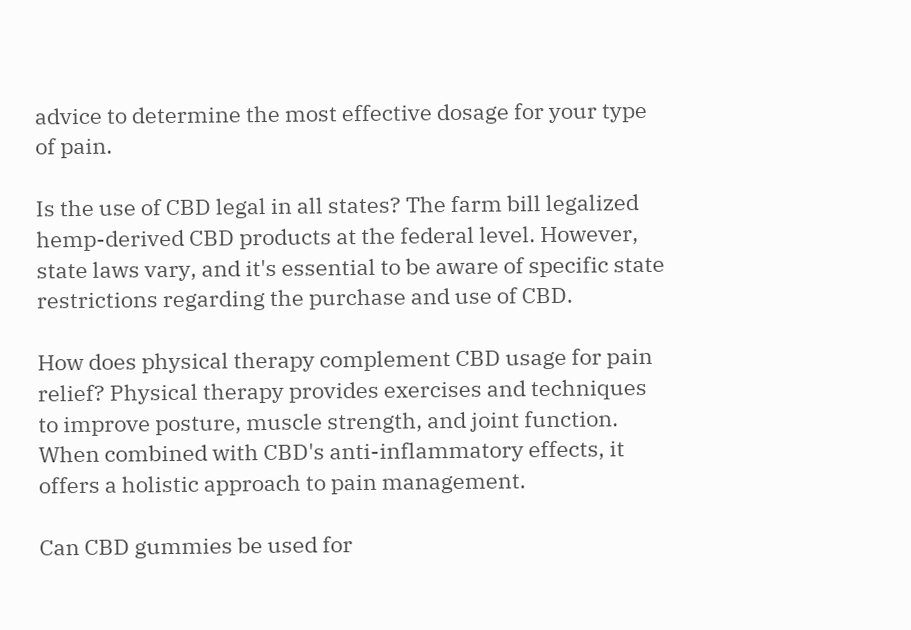advice to determine the most effective dosage for your type of pain.

Is the use of CBD legal in all states? The farm bill legalized hemp-derived CBD products at the federal level. However, state laws vary, and it's essential to be aware of specific state restrictions regarding the purchase and use of CBD.

How does physical therapy complement CBD usage for pain relief? Physical therapy provides exercises and techniques to improve posture, muscle strength, and joint function. When combined with CBD's anti-inflammatory effects, it offers a holistic approach to pain management.

Can CBD gummies be used for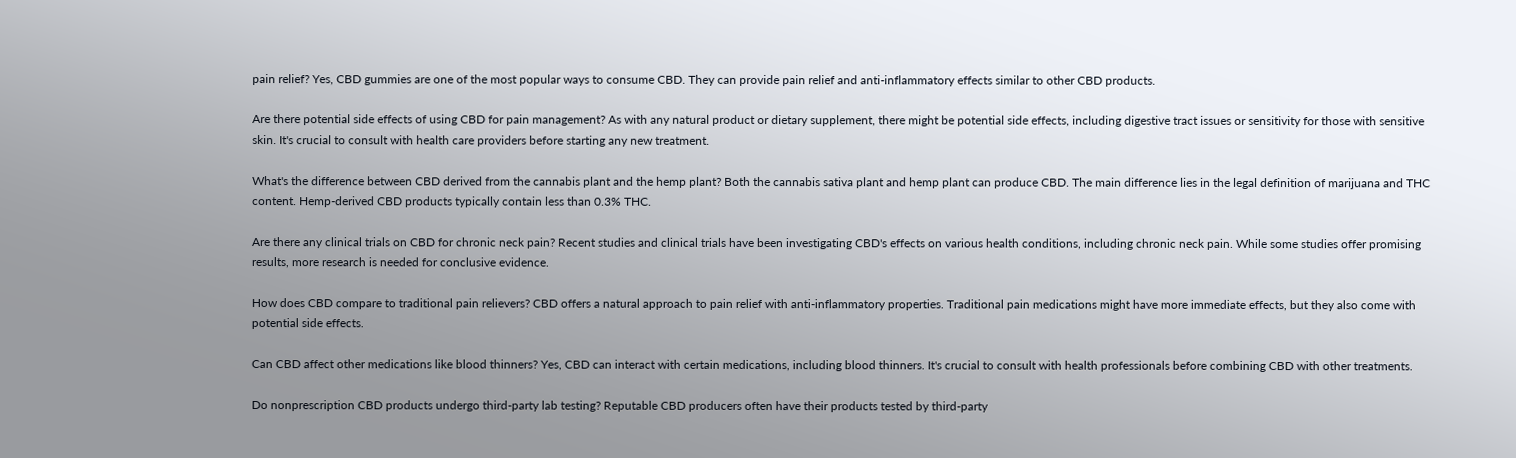pain relief? Yes, CBD gummies are one of the most popular ways to consume CBD. They can provide pain relief and anti-inflammatory effects similar to other CBD products.

Are there potential side effects of using CBD for pain management? As with any natural product or dietary supplement, there might be potential side effects, including digestive tract issues or sensitivity for those with sensitive skin. It's crucial to consult with health care providers before starting any new treatment.

What's the difference between CBD derived from the cannabis plant and the hemp plant? Both the cannabis sativa plant and hemp plant can produce CBD. The main difference lies in the legal definition of marijuana and THC content. Hemp-derived CBD products typically contain less than 0.3% THC.

Are there any clinical trials on CBD for chronic neck pain? Recent studies and clinical trials have been investigating CBD's effects on various health conditions, including chronic neck pain. While some studies offer promising results, more research is needed for conclusive evidence.

How does CBD compare to traditional pain relievers? CBD offers a natural approach to pain relief with anti-inflammatory properties. Traditional pain medications might have more immediate effects, but they also come with potential side effects.

Can CBD affect other medications like blood thinners? Yes, CBD can interact with certain medications, including blood thinners. It's crucial to consult with health professionals before combining CBD with other treatments.

Do nonprescription CBD products undergo third-party lab testing? Reputable CBD producers often have their products tested by third-party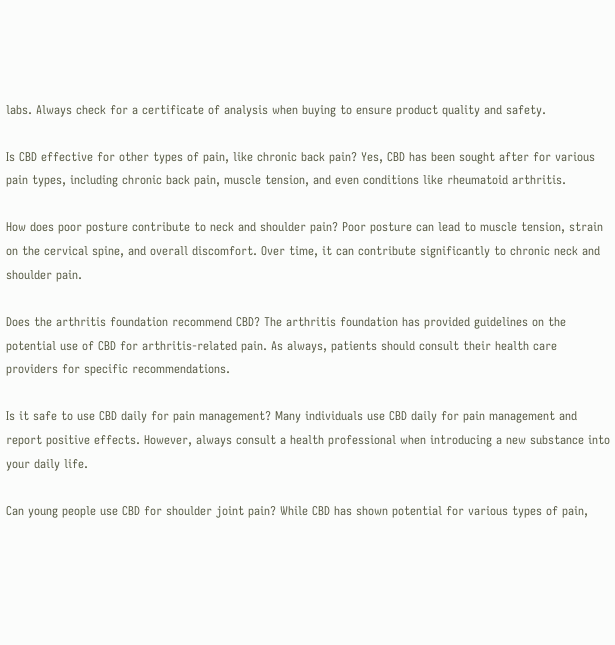labs. Always check for a certificate of analysis when buying to ensure product quality and safety.

Is CBD effective for other types of pain, like chronic back pain? Yes, CBD has been sought after for various pain types, including chronic back pain, muscle tension, and even conditions like rheumatoid arthritis.

How does poor posture contribute to neck and shoulder pain? Poor posture can lead to muscle tension, strain on the cervical spine, and overall discomfort. Over time, it can contribute significantly to chronic neck and shoulder pain.

Does the arthritis foundation recommend CBD? The arthritis foundation has provided guidelines on the potential use of CBD for arthritis-related pain. As always, patients should consult their health care providers for specific recommendations.

Is it safe to use CBD daily for pain management? Many individuals use CBD daily for pain management and report positive effects. However, always consult a health professional when introducing a new substance into your daily life.

Can young people use CBD for shoulder joint pain? While CBD has shown potential for various types of pain,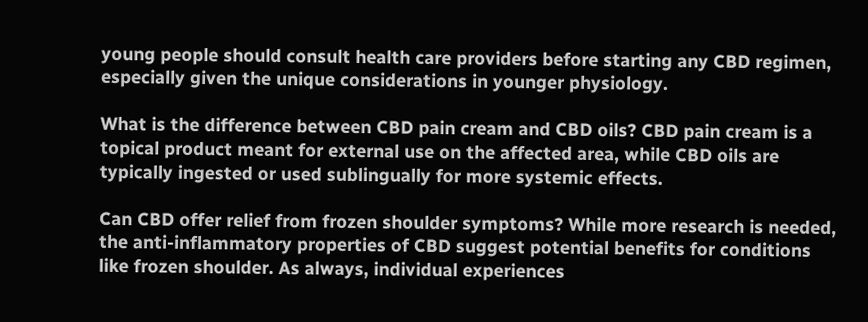young people should consult health care providers before starting any CBD regimen, especially given the unique considerations in younger physiology.

What is the difference between CBD pain cream and CBD oils? CBD pain cream is a topical product meant for external use on the affected area, while CBD oils are typically ingested or used sublingually for more systemic effects.

Can CBD offer relief from frozen shoulder symptoms? While more research is needed, the anti-inflammatory properties of CBD suggest potential benefits for conditions like frozen shoulder. As always, individual experiences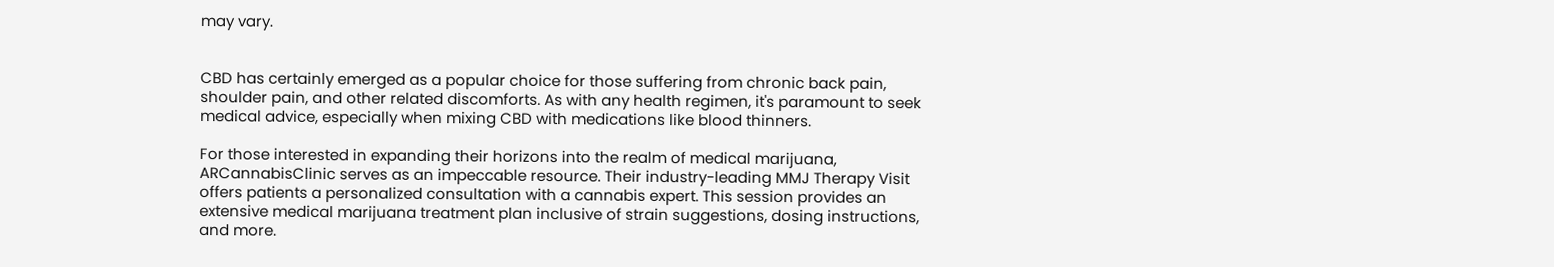may vary.


CBD has certainly emerged as a popular choice for those suffering from chronic back pain, shoulder pain, and other related discomforts. As with any health regimen, it's paramount to seek medical advice, especially when mixing CBD with medications like blood thinners.

For those interested in expanding their horizons into the realm of medical marijuana, ARCannabisClinic serves as an impeccable resource. Their industry-leading MMJ Therapy Visit offers patients a personalized consultation with a cannabis expert. This session provides an extensive medical marijuana treatment plan inclusive of strain suggestions, dosing instructions, and more.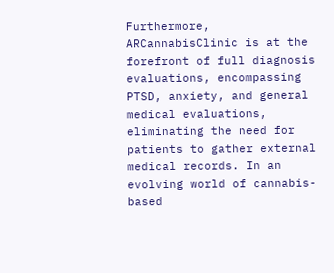Furthermore, ARCannabisClinic is at the forefront of full diagnosis evaluations, encompassing PTSD, anxiety, and general medical evaluations, eliminating the need for patients to gather external medical records. In an evolving world of cannabis-based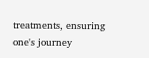treatments, ensuring one's journey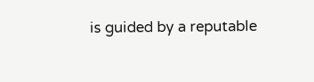is guided by a reputable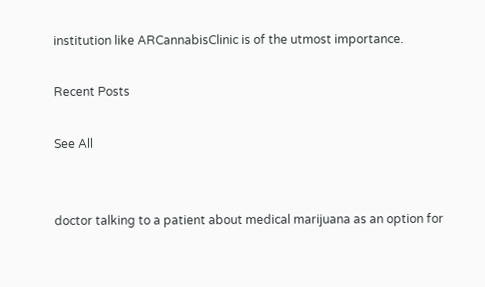institution like ARCannabisClinic is of the utmost importance.

Recent Posts

See All


doctor talking to a patient about medical marijuana as an option for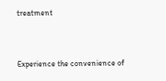treatment


Experience the convenience of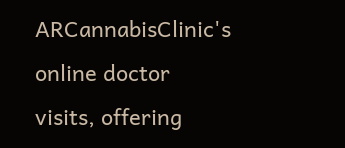ARCannabisClinic's online doctor visits, offering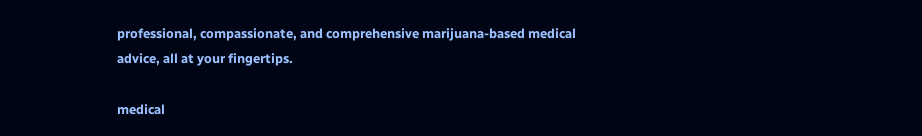professional, compassionate, and comprehensive marijuana-based medical advice, all at your fingertips.

medical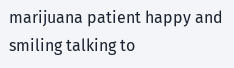marijuana patient happy and smiling talking to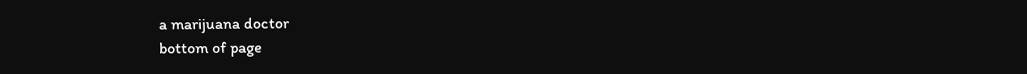a marijuana doctor
bottom of page